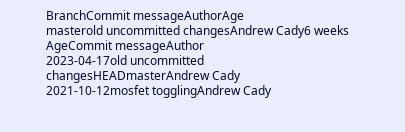BranchCommit messageAuthorAge
masterold uncommitted changesAndrew Cady6 weeks
AgeCommit messageAuthor
2023-04-17old uncommitted changesHEADmasterAndrew Cady
2021-10-12mosfet togglingAndrew Cady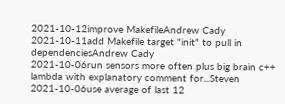2021-10-12improve MakefileAndrew Cady
2021-10-11add Makefile target "init" to pull in dependenciesAndrew Cady
2021-10-06run sensors more often plus big brain c++ lambda with explanatory comment for...Steven
2021-10-06use average of last 12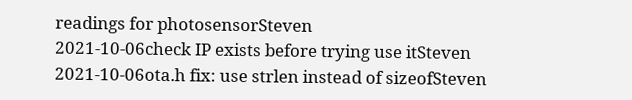readings for photosensorSteven
2021-10-06check IP exists before trying use itSteven
2021-10-06ota.h fix: use strlen instead of sizeofSteven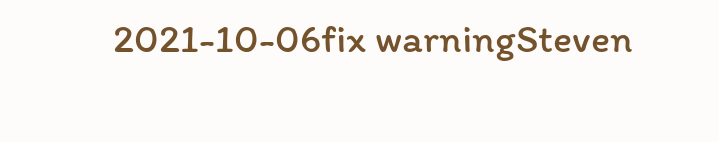2021-10-06fix warningSteven